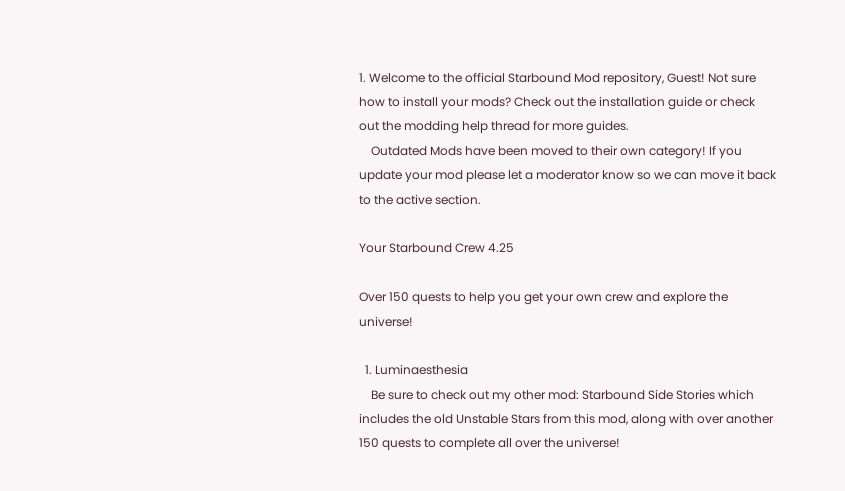1. Welcome to the official Starbound Mod repository, Guest! Not sure how to install your mods? Check out the installation guide or check out the modding help thread for more guides.
    Outdated Mods have been moved to their own category! If you update your mod please let a moderator know so we can move it back to the active section.

Your Starbound Crew 4.25

Over 150 quests to help you get your own crew and explore the universe!

  1. Luminaesthesia
    Be sure to check out my other mod: Starbound Side Stories which includes the old Unstable Stars from this mod, along with over another 150 quests to complete all over the universe!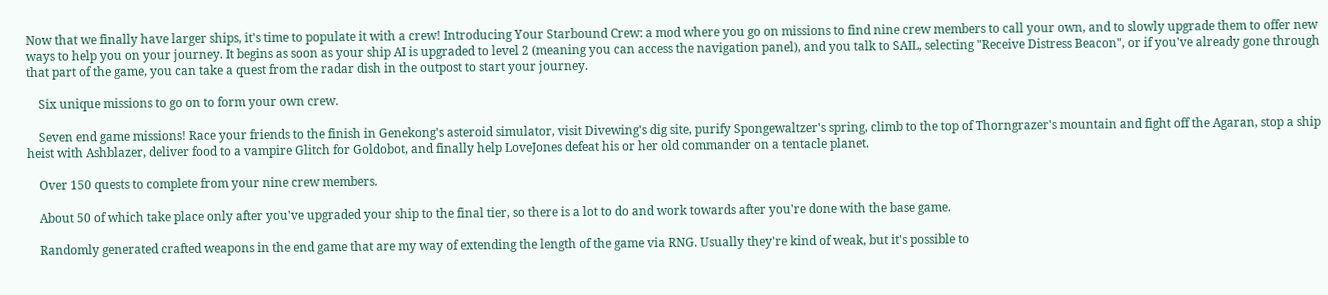Now that we finally have larger ships, it's time to populate it with a crew! Introducing Your Starbound Crew: a mod where you go on missions to find nine crew members to call your own, and to slowly upgrade them to offer new ways to help you on your journey. It begins as soon as your ship AI is upgraded to level 2 (meaning you can access the navigation panel), and you talk to SAIL, selecting "Receive Distress Beacon", or if you've already gone through that part of the game, you can take a quest from the radar dish in the outpost to start your journey.

    Six unique missions to go on to form your own crew.

    Seven end game missions! Race your friends to the finish in Genekong's asteroid simulator, visit Divewing's dig site, purify Spongewaltzer's spring, climb to the top of Thorngrazer's mountain and fight off the Agaran, stop a ship heist with Ashblazer, deliver food to a vampire Glitch for Goldobot, and finally help LoveJones defeat his or her old commander on a tentacle planet.

    Over 150 quests to complete from your nine crew members.

    About 50 of which take place only after you've upgraded your ship to the final tier, so there is a lot to do and work towards after you're done with the base game.

    Randomly generated crafted weapons in the end game that are my way of extending the length of the game via RNG. Usually they're kind of weak, but it's possible to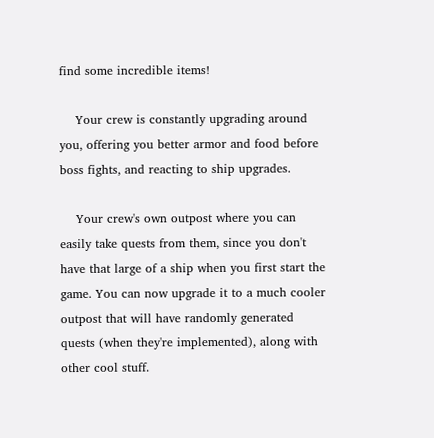find some incredible items!

    Your crew is constantly upgrading around you, offering you better armor and food before boss fights, and reacting to ship upgrades.

    Your crew's own outpost where you can easily take quests from them, since you don't have that large of a ship when you first start the game. You can now upgrade it to a much cooler outpost that will have randomly generated quests (when they're implemented), along with other cool stuff.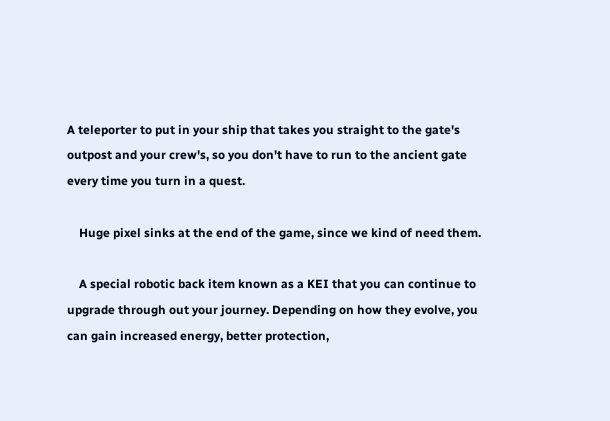A teleporter to put in your ship that takes you straight to the gate's outpost and your crew's, so you don't have to run to the ancient gate every time you turn in a quest.

    Huge pixel sinks at the end of the game, since we kind of need them.

    A special robotic back item known as a KEI that you can continue to upgrade through out your journey. Depending on how they evolve, you can gain increased energy, better protection,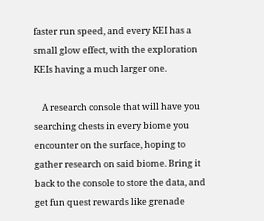faster run speed, and every KEI has a small glow effect, with the exploration KEIs having a much larger one.

    A research console that will have you searching chests in every biome you encounter on the surface, hoping to gather research on said biome. Bring it back to the console to store the data, and get fun quest rewards like grenade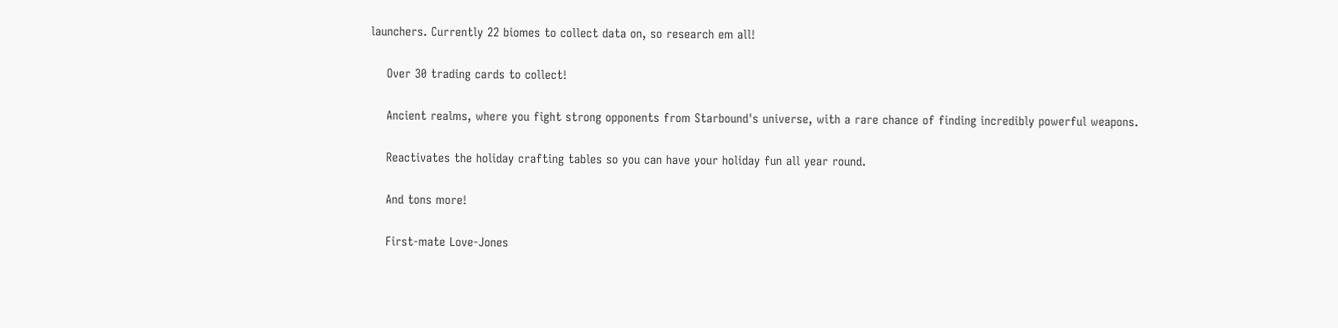launchers. Currently 22 biomes to collect data on, so research em all!

    Over 30 trading cards to collect!

    Ancient realms, where you fight strong opponents from Starbound's universe, with a rare chance of finding incredibly powerful weapons.

    Reactivates the holiday crafting tables so you can have your holiday fun all year round.

    And tons more!

    First-mate Love-Jones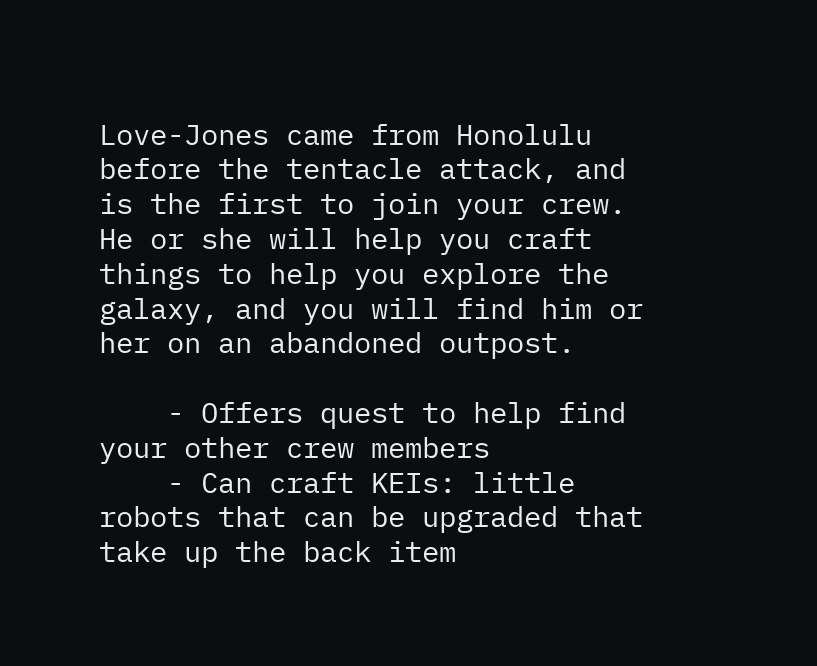Love-Jones came from Honolulu before the tentacle attack, and is the first to join your crew. He or she will help you craft things to help you explore the galaxy, and you will find him or her on an abandoned outpost.

    - Offers quest to help find your other crew members
    - Can craft KEIs: little robots that can be upgraded that take up the back item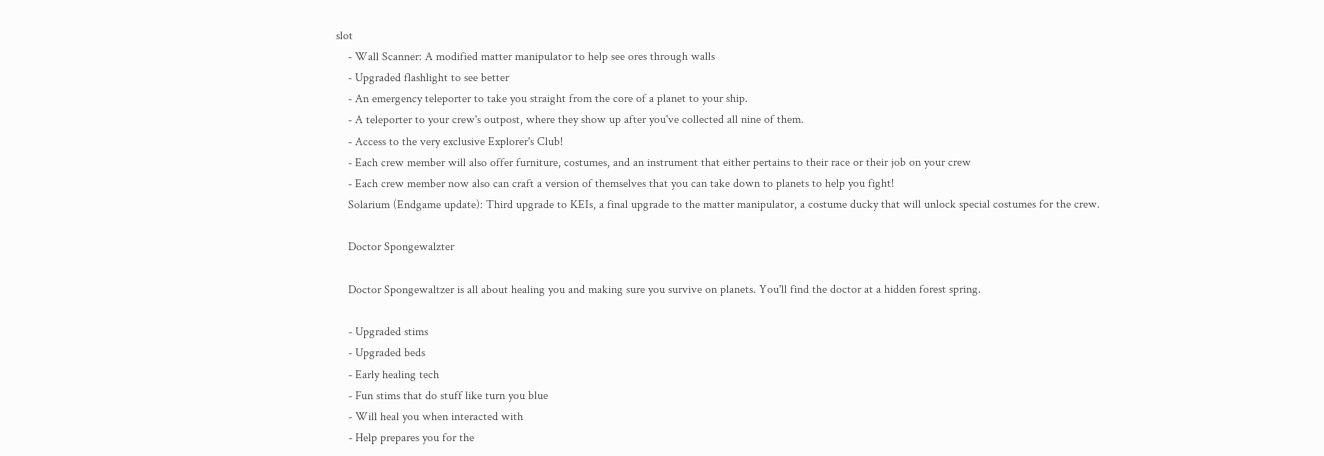slot
    - Wall Scanner: A modified matter manipulator to help see ores through walls
    - Upgraded flashlight to see better
    - An emergency teleporter to take you straight from the core of a planet to your ship.
    - A teleporter to your crew's outpost, where they show up after you've collected all nine of them.
    - Access to the very exclusive Explorer's Club!
    - Each crew member will also offer furniture, costumes, and an instrument that either pertains to their race or their job on your crew
    - Each crew member now also can craft a version of themselves that you can take down to planets to help you fight!
    Solarium (Endgame update): Third upgrade to KEIs, a final upgrade to the matter manipulator, a costume ducky that will unlock special costumes for the crew.

    Doctor Spongewalzter

    Doctor Spongewaltzer is all about healing you and making sure you survive on planets. You'll find the doctor at a hidden forest spring.

    - Upgraded stims
    - Upgraded beds
    - Early healing tech
    - Fun stims that do stuff like turn you blue
    - Will heal you when interacted with
    - Help prepares you for the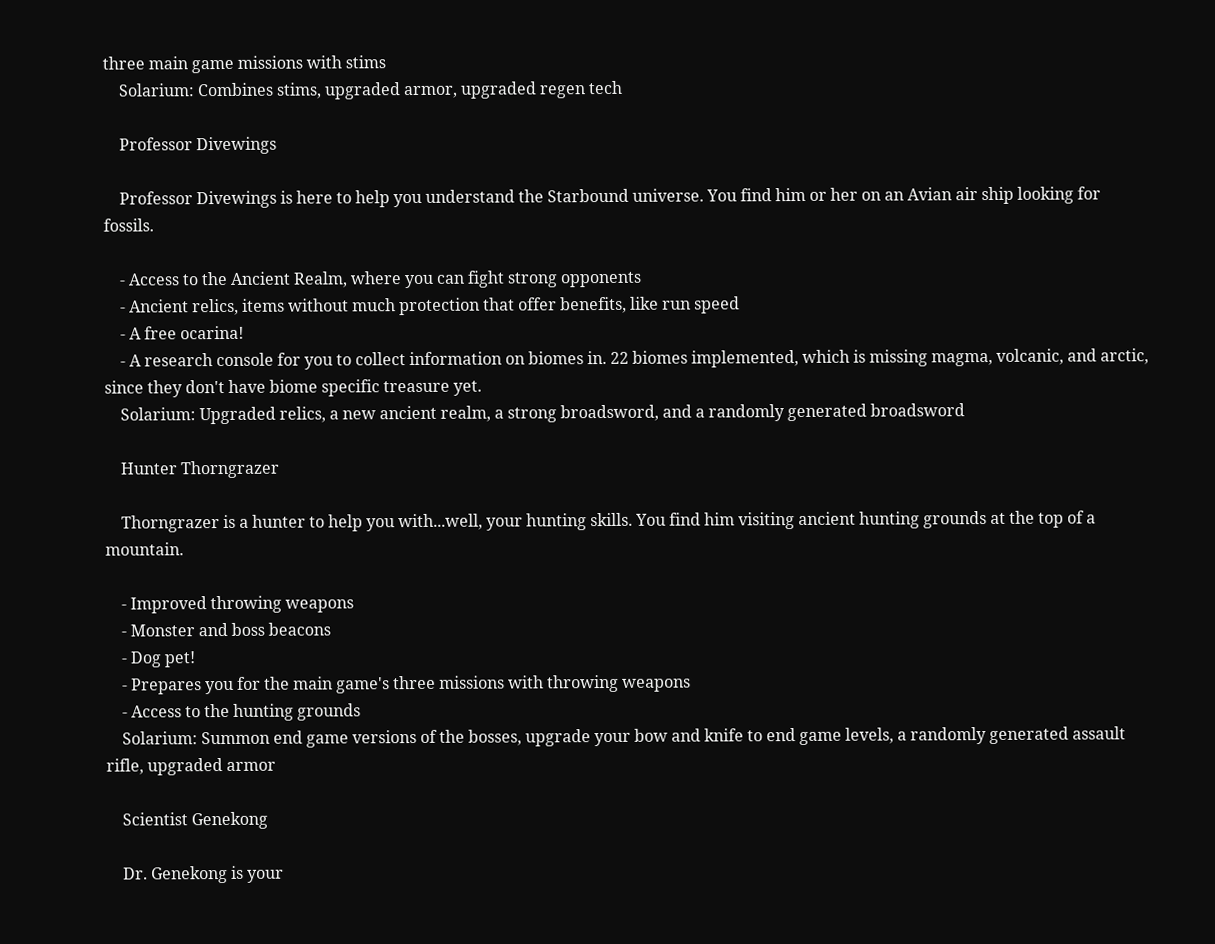three main game missions with stims
    Solarium: Combines stims, upgraded armor, upgraded regen tech

    Professor Divewings

    Professor Divewings is here to help you understand the Starbound universe. You find him or her on an Avian air ship looking for fossils.

    - Access to the Ancient Realm, where you can fight strong opponents
    - Ancient relics, items without much protection that offer benefits, like run speed
    - A free ocarina!
    - A research console for you to collect information on biomes in. 22 biomes implemented, which is missing magma, volcanic, and arctic, since they don't have biome specific treasure yet.
    Solarium: Upgraded relics, a new ancient realm, a strong broadsword, and a randomly generated broadsword

    Hunter Thorngrazer

    Thorngrazer is a hunter to help you with...well, your hunting skills. You find him visiting ancient hunting grounds at the top of a mountain.

    - Improved throwing weapons
    - Monster and boss beacons
    - Dog pet!
    - Prepares you for the main game's three missions with throwing weapons
    - Access to the hunting grounds
    Solarium: Summon end game versions of the bosses, upgrade your bow and knife to end game levels, a randomly generated assault rifle, upgraded armor

    Scientist Genekong

    Dr. Genekong is your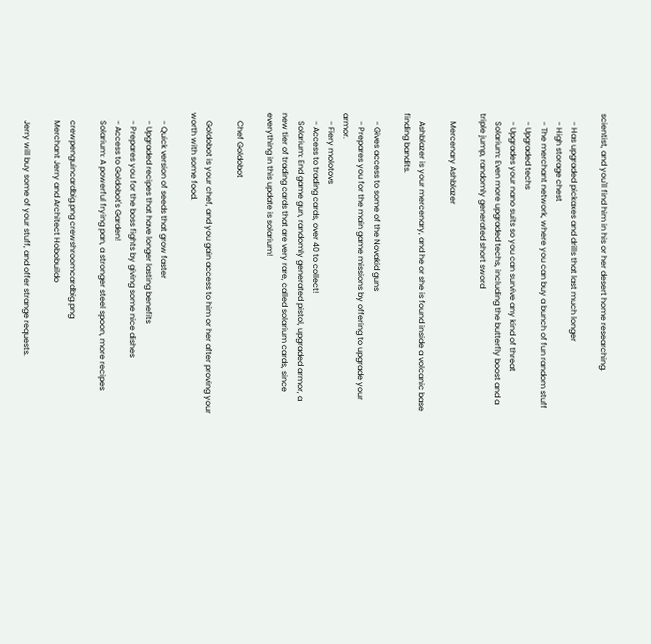scientist, and you'll find him in his or her desert home researching.

    - Has upgraded pickaxes and drills that last much longer
    - High storage chest
    - The merchant network, where you can buy a bunch of fun random stuff
    - Upgraded techs
    - Upgrades your nano suits so you can survive any kind of threat
    Solarium: Even more upgraded techs, including the butterfly boost and a triple jump, randomly generated short sword

    Mercenary Ashblazer

    Ashblazer is your mercenary, and he or she is found inside a volcanic base finding bandits.

    - Gives access to some of the Novakid guns
    - Prepares you for the main game missions by offering to upgrade your armor.
    - Fiery molotovs
    - Access to trading cards, over 40 to collect!
    Solarium: End game gun, randomly generated pistol, upgraded armor, a new tier of trading cards that are very rare, called solarium cards, since everything in this update is solarium!

    Chef Goldobot

    Goldobot is your chef, and you gain access to him or her after proving your worth with some food.

    - Quick version of seeds that grow faster
    - Upgraded recipes that have longer lasting benefits
    - Prepares you for the boss fights by giving some nice dishes
    - Access to Goldobot's Garden!
    Solarium: A powerful frying pan, a stronger steel spoon, more recipes

    crewpenguincardbig.png crewshroomcardbig.png
    Merchant Jerry and Architect Hobobuildo

    Jerry will buy some of your stuff, and offer strange requests.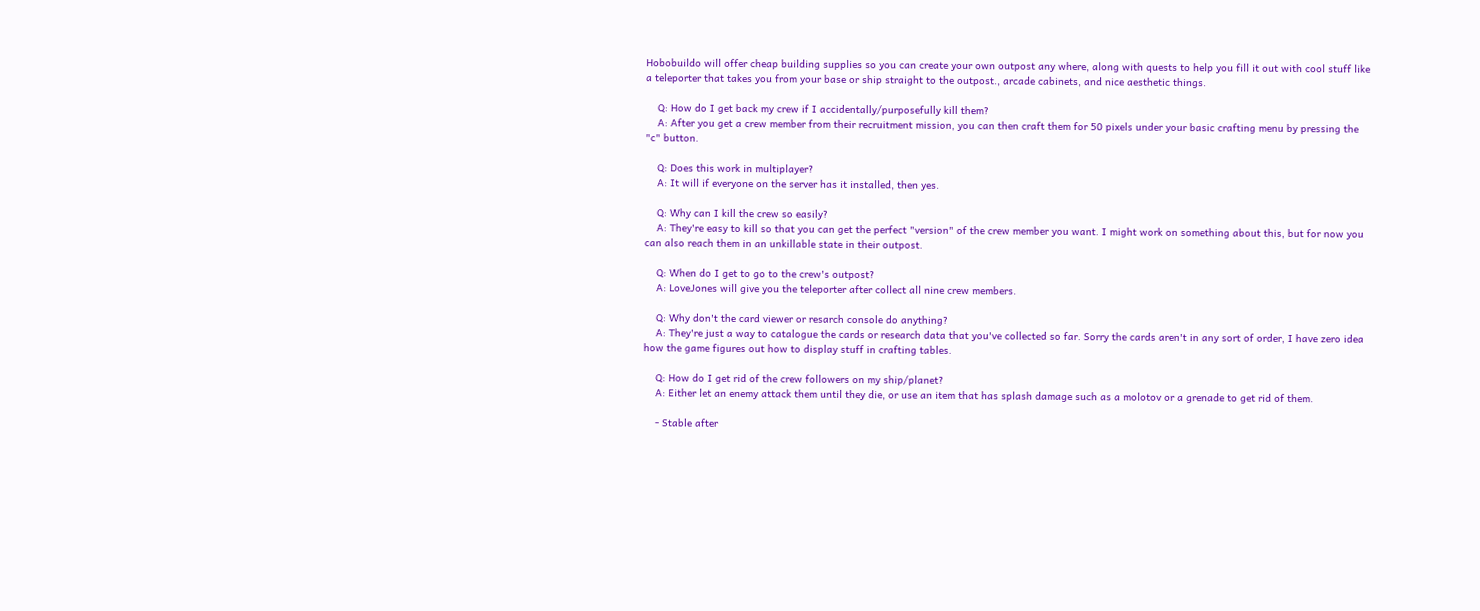Hobobuildo will offer cheap building supplies so you can create your own outpost any where, along with quests to help you fill it out with cool stuff like a teleporter that takes you from your base or ship straight to the outpost., arcade cabinets, and nice aesthetic things.

    Q: How do I get back my crew if I accidentally/purposefully kill them?
    A: After you get a crew member from their recruitment mission, you can then craft them for 50 pixels under your basic crafting menu by pressing the "c" button.

    Q: Does this work in multiplayer?
    A: It will if everyone on the server has it installed, then yes.

    Q: Why can I kill the crew so easily?
    A: They're easy to kill so that you can get the perfect "version" of the crew member you want. I might work on something about this, but for now you can also reach them in an unkillable state in their outpost.

    Q: When do I get to go to the crew's outpost?
    A: LoveJones will give you the teleporter after collect all nine crew members.

    Q: Why don't the card viewer or resarch console do anything?
    A: They're just a way to catalogue the cards or research data that you've collected so far. Sorry the cards aren't in any sort of order, I have zero idea how the game figures out how to display stuff in crafting tables.

    Q: How do I get rid of the crew followers on my ship/planet?
    A: Either let an enemy attack them until they die, or use an item that has splash damage such as a molotov or a grenade to get rid of them.

    - Stable after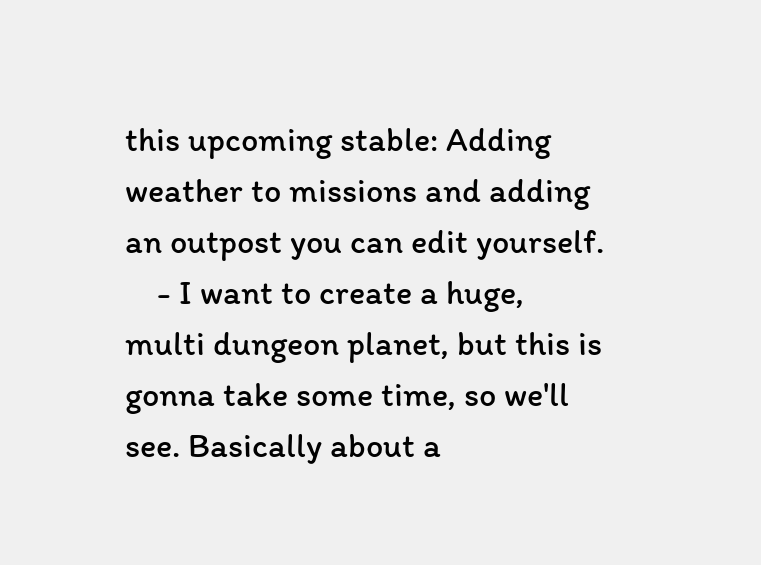this upcoming stable: Adding weather to missions and adding an outpost you can edit yourself.
    - I want to create a huge, multi dungeon planet, but this is gonna take some time, so we'll see. Basically about a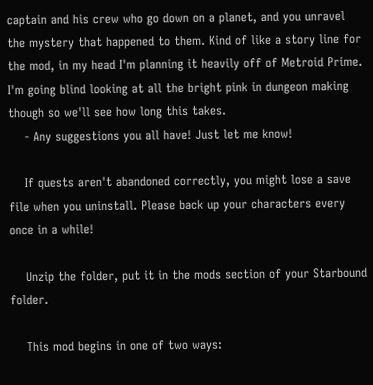captain and his crew who go down on a planet, and you unravel the mystery that happened to them. Kind of like a story line for the mod, in my head I'm planning it heavily off of Metroid Prime. I'm going blind looking at all the bright pink in dungeon making though so we'll see how long this takes.
    - Any suggestions you all have! Just let me know!

    If quests aren't abandoned correctly, you might lose a save file when you uninstall. Please back up your characters every once in a while!

    Unzip the folder, put it in the mods section of your Starbound folder.

    This mod begins in one of two ways: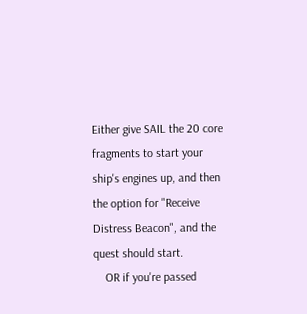Either give SAIL the 20 core fragments to start your ship's engines up, and then the option for "Receive Distress Beacon", and the quest should start.
    OR if you're passed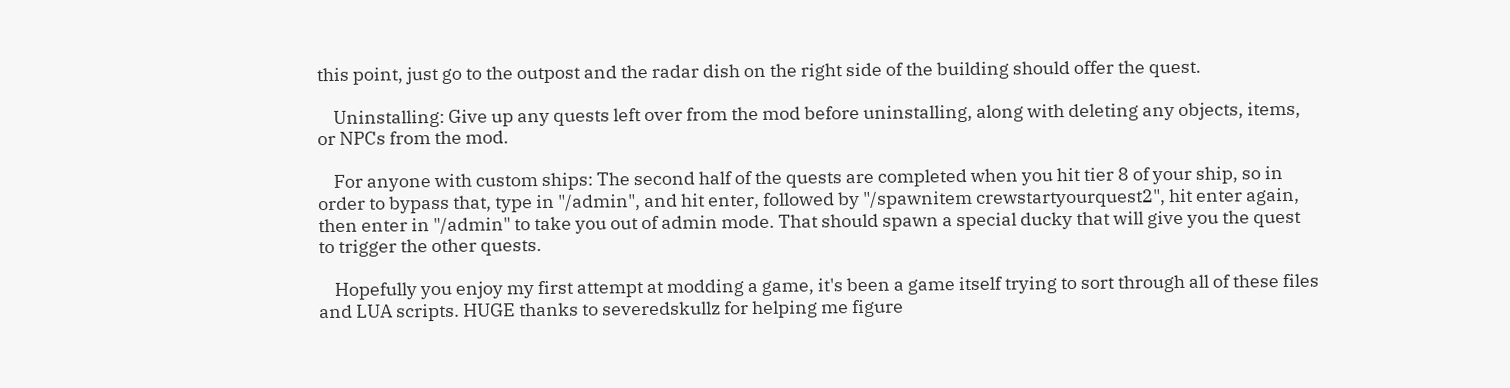this point, just go to the outpost and the radar dish on the right side of the building should offer the quest.

    Uninstalling: Give up any quests left over from the mod before uninstalling, along with deleting any objects, items, or NPCs from the mod.

    For anyone with custom ships: The second half of the quests are completed when you hit tier 8 of your ship, so in order to bypass that, type in "/admin", and hit enter, followed by "/spawnitem crewstartyourquest2", hit enter again, then enter in "/admin" to take you out of admin mode. That should spawn a special ducky that will give you the quest to trigger the other quests.

    Hopefully you enjoy my first attempt at modding a game, it's been a game itself trying to sort through all of these files and LUA scripts. HUGE thanks to severedskullz for helping me figure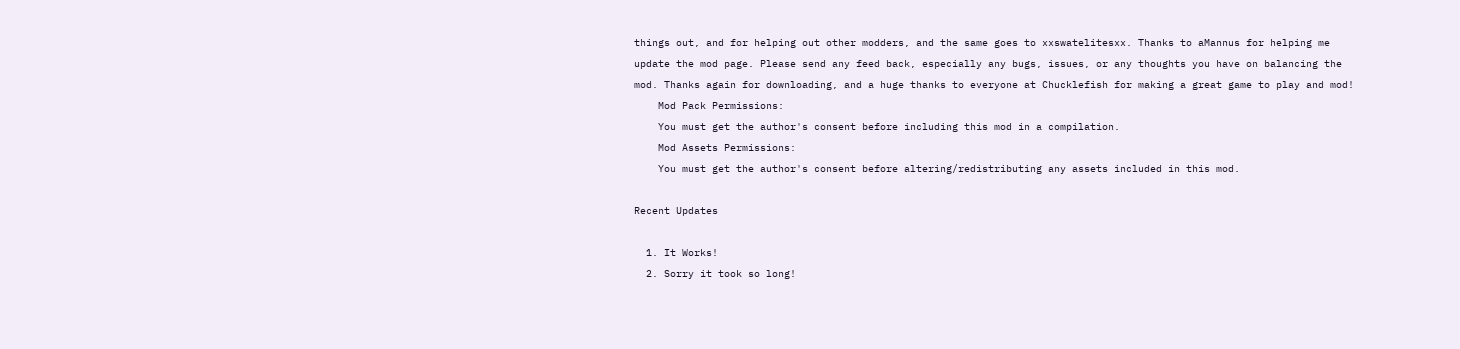things out, and for helping out other modders, and the same goes to xxswatelitesxx. Thanks to aMannus for helping me update the mod page. Please send any feed back, especially any bugs, issues, or any thoughts you have on balancing the mod. Thanks again for downloading, and a huge thanks to everyone at Chucklefish for making a great game to play and mod!
    Mod Pack Permissions:
    You must get the author's consent before including this mod in a compilation.
    Mod Assets Permissions:
    You must get the author's consent before altering/redistributing any assets included in this mod.

Recent Updates

  1. It Works!
  2. Sorry it took so long!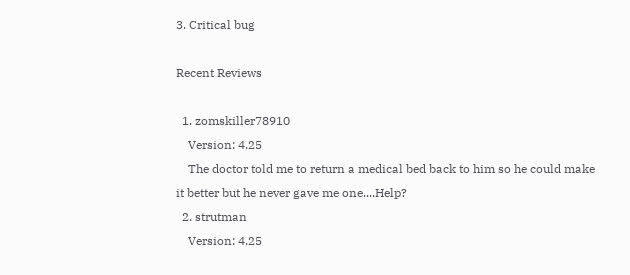3. Critical bug

Recent Reviews

  1. zomskiller78910
    Version: 4.25
    The doctor told me to return a medical bed back to him so he could make it better but he never gave me one....Help?
  2. strutman
    Version: 4.25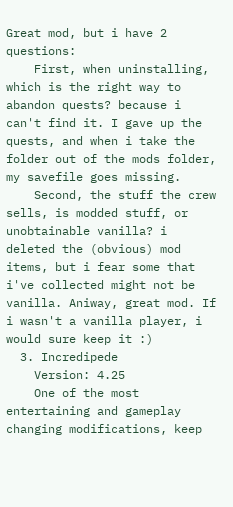Great mod, but i have 2 questions:
    First, when uninstalling, which is the right way to abandon quests? because i can't find it. I gave up the quests, and when i take the folder out of the mods folder, my savefile goes missing.
    Second, the stuff the crew sells, is modded stuff, or unobtainable vanilla? i deleted the (obvious) mod items, but i fear some that i've collected might not be vanilla. Aniway, great mod. If i wasn't a vanilla player, i would sure keep it :)
  3. Incredipede
    Version: 4.25
    One of the most entertaining and gameplay changing modifications, keep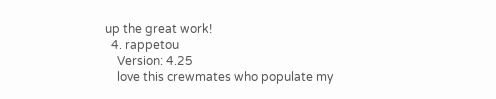up the great work!
  4. rappetou
    Version: 4.25
    love this crewmates who populate my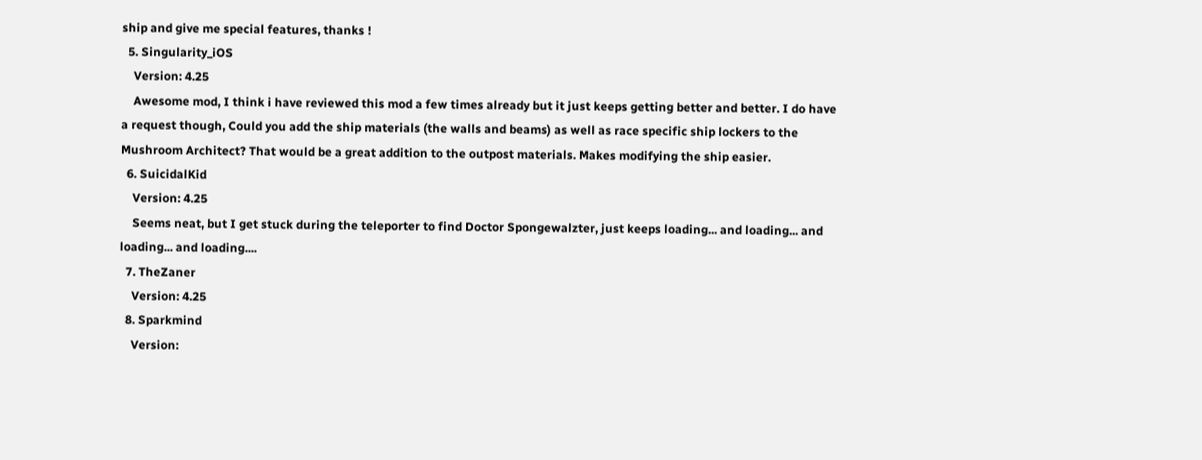ship and give me special features, thanks !
  5. Singularity_iOS
    Version: 4.25
    Awesome mod, I think i have reviewed this mod a few times already but it just keeps getting better and better. I do have a request though, Could you add the ship materials (the walls and beams) as well as race specific ship lockers to the Mushroom Architect? That would be a great addition to the outpost materials. Makes modifying the ship easier.
  6. SuicidalKid
    Version: 4.25
    Seems neat, but I get stuck during the teleporter to find Doctor Spongewalzter, just keeps loading... and loading... and loading... and loading....
  7. TheZaner
    Version: 4.25
  8. Sparkmind
    Version: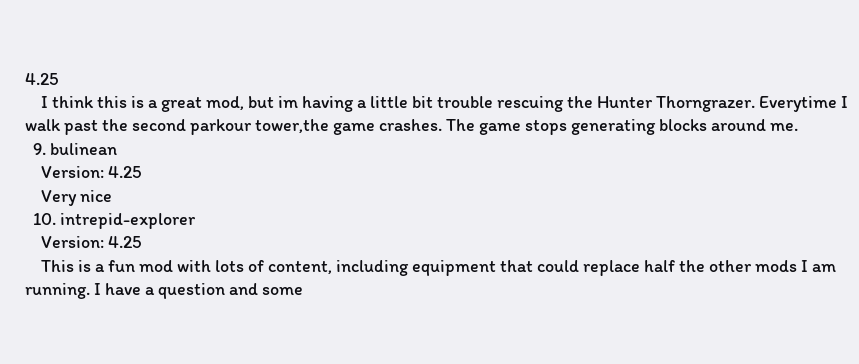4.25
    I think this is a great mod, but im having a little bit trouble rescuing the Hunter Thorngrazer. Everytime I walk past the second parkour tower,the game crashes. The game stops generating blocks around me.
  9. bulinean
    Version: 4.25
    Very nice
  10. intrepid-explorer
    Version: 4.25
    This is a fun mod with lots of content, including equipment that could replace half the other mods I am running. I have a question and some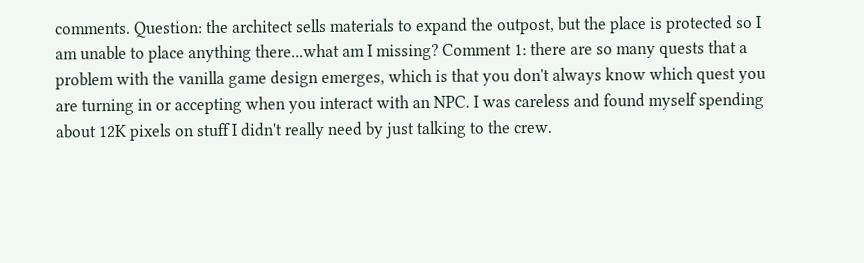comments. Question: the architect sells materials to expand the outpost, but the place is protected so I am unable to place anything there...what am I missing? Comment 1: there are so many quests that a problem with the vanilla game design emerges, which is that you don't always know which quest you are turning in or accepting when you interact with an NPC. I was careless and found myself spending about 12K pixels on stuff I didn't really need by just talking to the crew.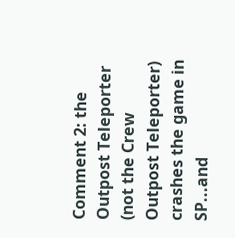Comment 2: the Outpost Teleporter (not the Crew Outpost Teleporter) crashes the game in SP...and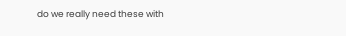do we really need these with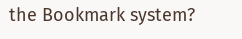the Bookmark system?